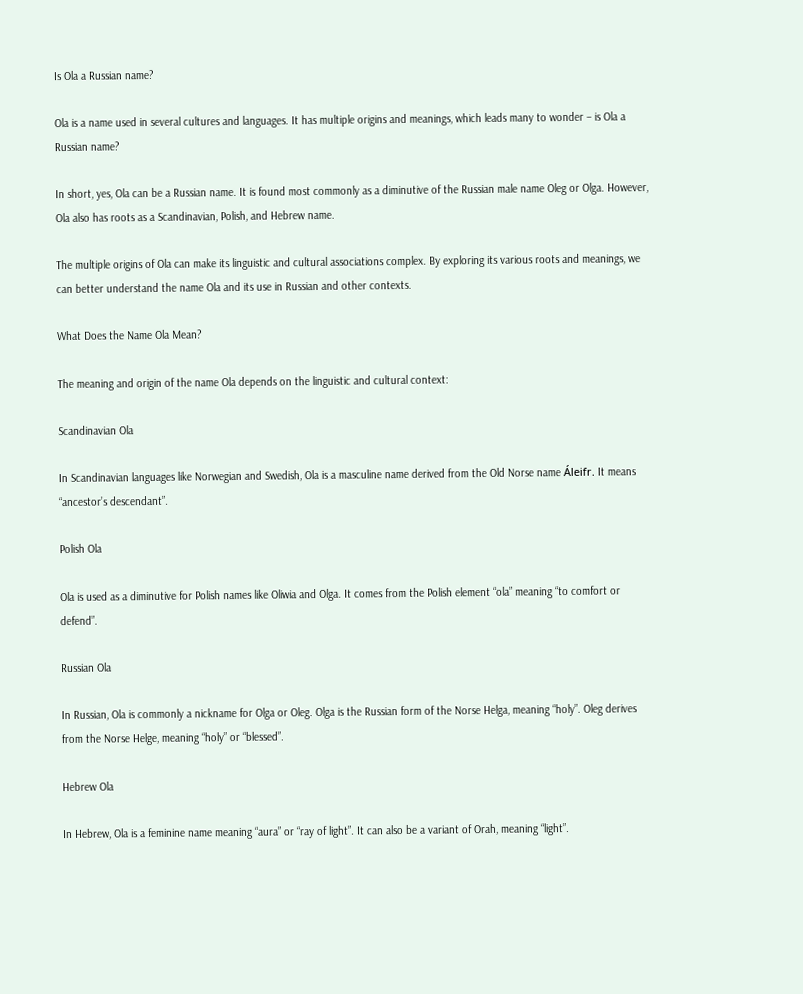Is Ola a Russian name?

Ola is a name used in several cultures and languages. It has multiple origins and meanings, which leads many to wonder – is Ola a Russian name?

In short, yes, Ola can be a Russian name. It is found most commonly as a diminutive of the Russian male name Oleg or Olga. However, Ola also has roots as a Scandinavian, Polish, and Hebrew name.

The multiple origins of Ola can make its linguistic and cultural associations complex. By exploring its various roots and meanings, we can better understand the name Ola and its use in Russian and other contexts.

What Does the Name Ola Mean?

The meaning and origin of the name Ola depends on the linguistic and cultural context:

Scandinavian Ola

In Scandinavian languages like Norwegian and Swedish, Ola is a masculine name derived from the Old Norse name Áleifr. It means “ancestor’s descendant”.

Polish Ola

Ola is used as a diminutive for Polish names like Oliwia and Olga. It comes from the Polish element “ola” meaning “to comfort or defend”.

Russian Ola

In Russian, Ola is commonly a nickname for Olga or Oleg. Olga is the Russian form of the Norse Helga, meaning “holy”. Oleg derives from the Norse Helge, meaning “holy” or “blessed”.

Hebrew Ola

In Hebrew, Ola is a feminine name meaning “aura” or “ray of light”. It can also be a variant of Orah, meaning “light”.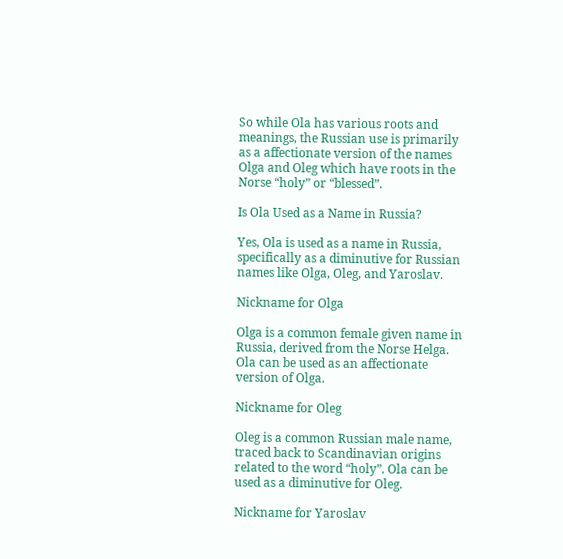So while Ola has various roots and meanings, the Russian use is primarily as a affectionate version of the names Olga and Oleg which have roots in the Norse “holy” or “blessed”.

Is Ola Used as a Name in Russia?

Yes, Ola is used as a name in Russia, specifically as a diminutive for Russian names like Olga, Oleg, and Yaroslav.

Nickname for Olga

Olga is a common female given name in Russia, derived from the Norse Helga. Ola can be used as an affectionate version of Olga.

Nickname for Oleg

Oleg is a common Russian male name, traced back to Scandinavian origins related to the word “holy”. Ola can be used as a diminutive for Oleg.

Nickname for Yaroslav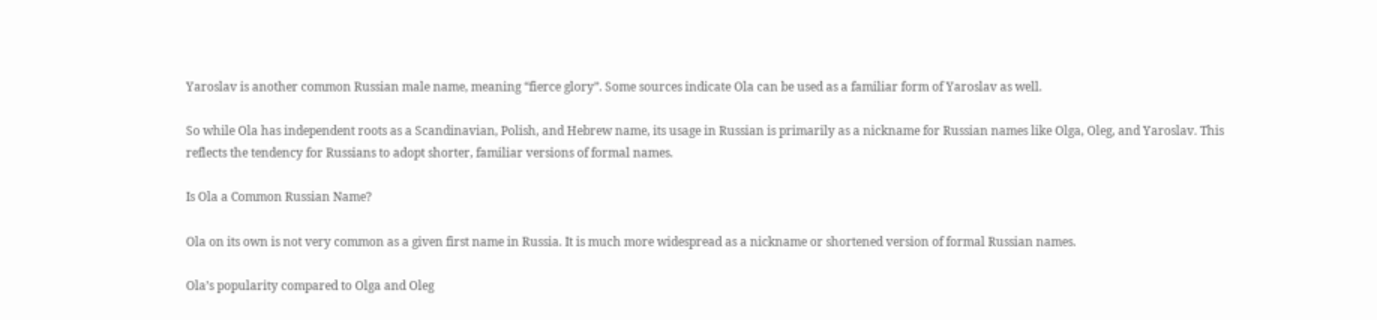Yaroslav is another common Russian male name, meaning “fierce glory”. Some sources indicate Ola can be used as a familiar form of Yaroslav as well.

So while Ola has independent roots as a Scandinavian, Polish, and Hebrew name, its usage in Russian is primarily as a nickname for Russian names like Olga, Oleg, and Yaroslav. This reflects the tendency for Russians to adopt shorter, familiar versions of formal names.

Is Ola a Common Russian Name?

Ola on its own is not very common as a given first name in Russia. It is much more widespread as a nickname or shortened version of formal Russian names.

Ola’s popularity compared to Olga and Oleg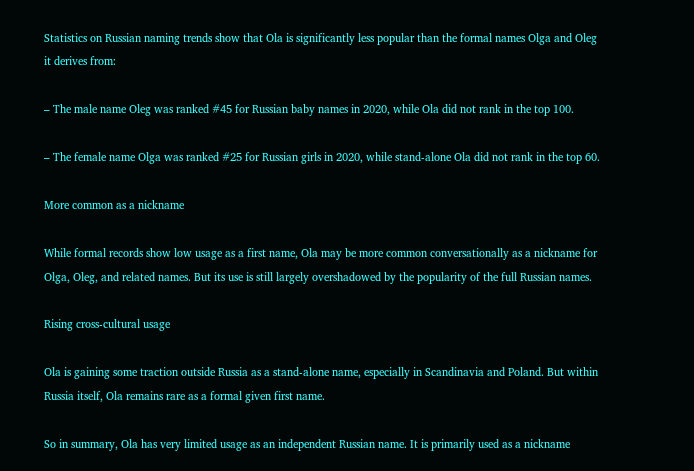Statistics on Russian naming trends show that Ola is significantly less popular than the formal names Olga and Oleg it derives from:

– The male name Oleg was ranked #45 for Russian baby names in 2020, while Ola did not rank in the top 100.

– The female name Olga was ranked #25 for Russian girls in 2020, while stand-alone Ola did not rank in the top 60.

More common as a nickname

While formal records show low usage as a first name, Ola may be more common conversationally as a nickname for Olga, Oleg, and related names. But its use is still largely overshadowed by the popularity of the full Russian names.

Rising cross-cultural usage

Ola is gaining some traction outside Russia as a stand-alone name, especially in Scandinavia and Poland. But within Russia itself, Ola remains rare as a formal given first name.

So in summary, Ola has very limited usage as an independent Russian name. It is primarily used as a nickname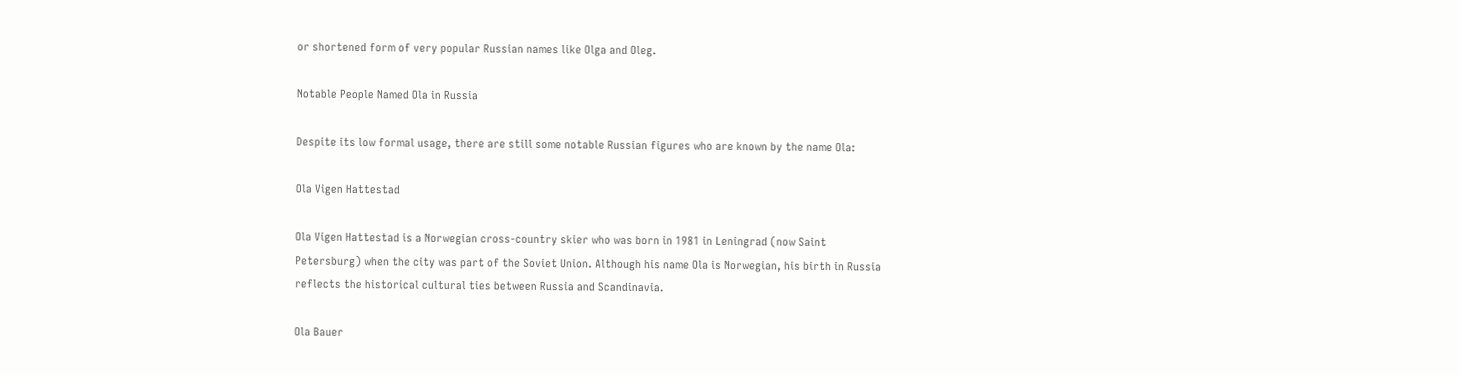or shortened form of very popular Russian names like Olga and Oleg.

Notable People Named Ola in Russia

Despite its low formal usage, there are still some notable Russian figures who are known by the name Ola:

Ola Vigen Hattestad

Ola Vigen Hattestad is a Norwegian cross-country skier who was born in 1981 in Leningrad (now Saint Petersburg) when the city was part of the Soviet Union. Although his name Ola is Norwegian, his birth in Russia reflects the historical cultural ties between Russia and Scandinavia.

Ola Bauer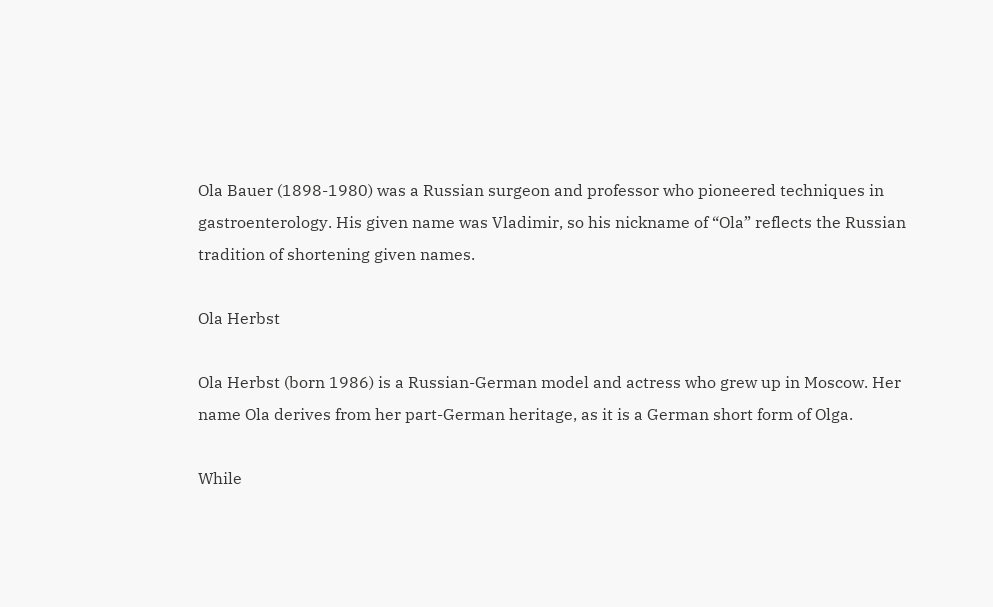Ola Bauer (1898-1980) was a Russian surgeon and professor who pioneered techniques in gastroenterology. His given name was Vladimir, so his nickname of “Ola” reflects the Russian tradition of shortening given names.

Ola Herbst

Ola Herbst (born 1986) is a Russian-German model and actress who grew up in Moscow. Her name Ola derives from her part-German heritage, as it is a German short form of Olga.

While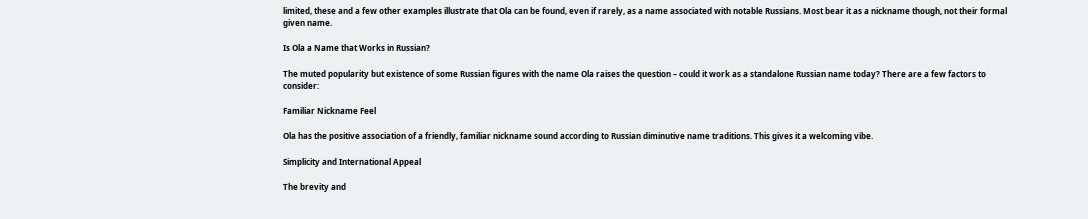limited, these and a few other examples illustrate that Ola can be found, even if rarely, as a name associated with notable Russians. Most bear it as a nickname though, not their formal given name.

Is Ola a Name that Works in Russian?

The muted popularity but existence of some Russian figures with the name Ola raises the question – could it work as a standalone Russian name today? There are a few factors to consider:

Familiar Nickname Feel

Ola has the positive association of a friendly, familiar nickname sound according to Russian diminutive name traditions. This gives it a welcoming vibe.

Simplicity and International Appeal

The brevity and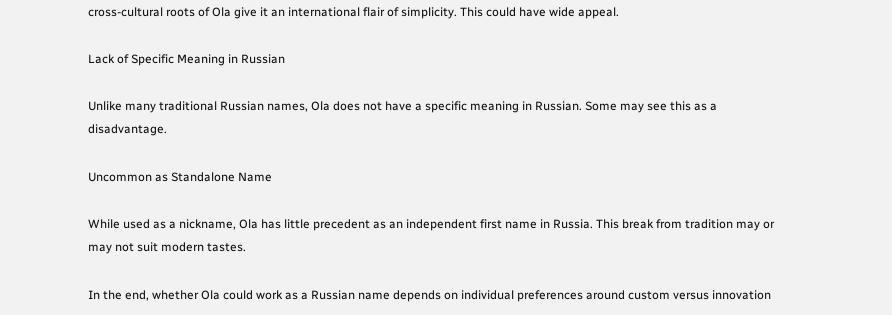cross-cultural roots of Ola give it an international flair of simplicity. This could have wide appeal.

Lack of Specific Meaning in Russian

Unlike many traditional Russian names, Ola does not have a specific meaning in Russian. Some may see this as a disadvantage.

Uncommon as Standalone Name

While used as a nickname, Ola has little precedent as an independent first name in Russia. This break from tradition may or may not suit modern tastes.

In the end, whether Ola could work as a Russian name depends on individual preferences around custom versus innovation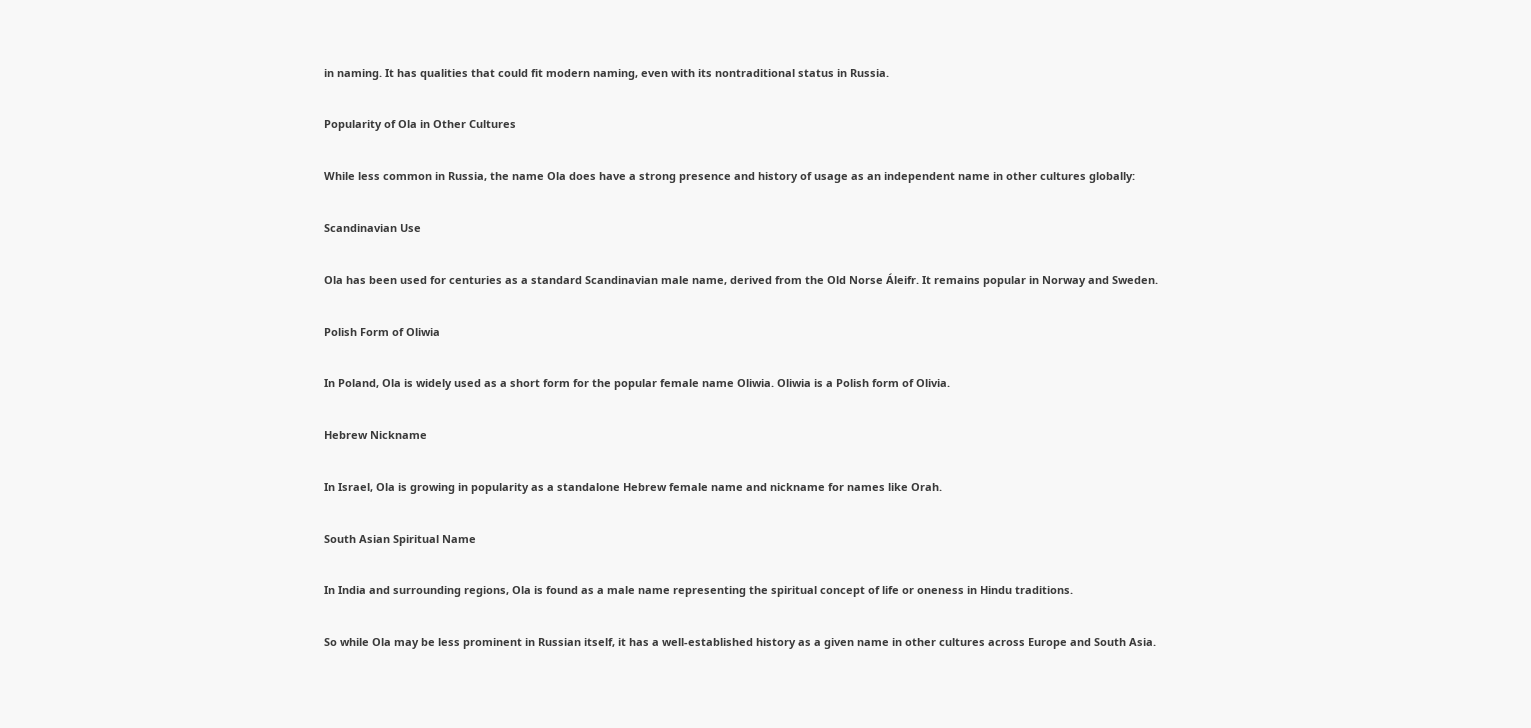in naming. It has qualities that could fit modern naming, even with its nontraditional status in Russia.

Popularity of Ola in Other Cultures

While less common in Russia, the name Ola does have a strong presence and history of usage as an independent name in other cultures globally:

Scandinavian Use

Ola has been used for centuries as a standard Scandinavian male name, derived from the Old Norse Áleifr. It remains popular in Norway and Sweden.

Polish Form of Oliwia

In Poland, Ola is widely used as a short form for the popular female name Oliwia. Oliwia is a Polish form of Olivia.

Hebrew Nickname

In Israel, Ola is growing in popularity as a standalone Hebrew female name and nickname for names like Orah.

South Asian Spiritual Name

In India and surrounding regions, Ola is found as a male name representing the spiritual concept of life or oneness in Hindu traditions.

So while Ola may be less prominent in Russian itself, it has a well-established history as a given name in other cultures across Europe and South Asia.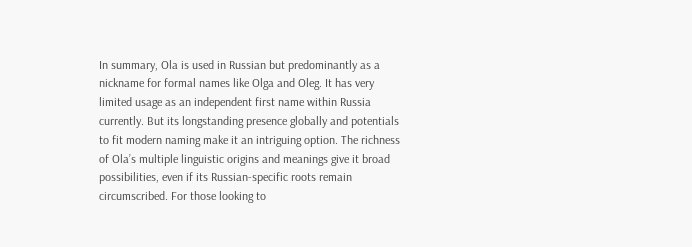In summary, Ola is used in Russian but predominantly as a nickname for formal names like Olga and Oleg. It has very limited usage as an independent first name within Russia currently. But its longstanding presence globally and potentials to fit modern naming make it an intriguing option. The richness of Ola’s multiple linguistic origins and meanings give it broad possibilities, even if its Russian-specific roots remain circumscribed. For those looking to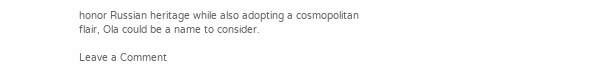honor Russian heritage while also adopting a cosmopolitan flair, Ola could be a name to consider.

Leave a Comment